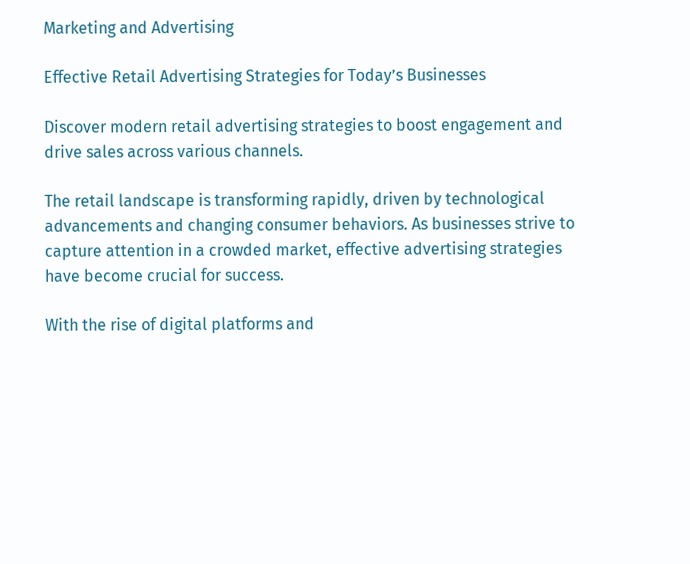Marketing and Advertising

Effective Retail Advertising Strategies for Today’s Businesses

Discover modern retail advertising strategies to boost engagement and drive sales across various channels.

The retail landscape is transforming rapidly, driven by technological advancements and changing consumer behaviors. As businesses strive to capture attention in a crowded market, effective advertising strategies have become crucial for success.

With the rise of digital platforms and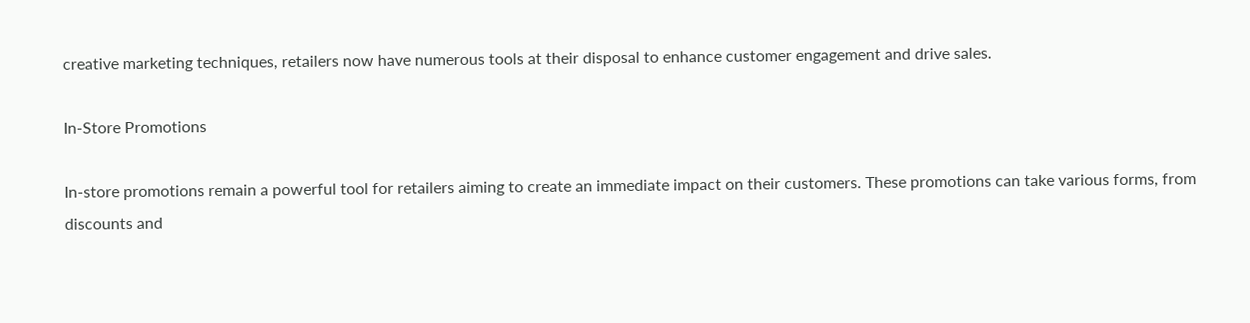creative marketing techniques, retailers now have numerous tools at their disposal to enhance customer engagement and drive sales.

In-Store Promotions

In-store promotions remain a powerful tool for retailers aiming to create an immediate impact on their customers. These promotions can take various forms, from discounts and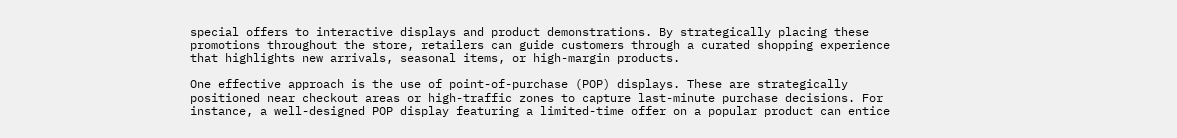special offers to interactive displays and product demonstrations. By strategically placing these promotions throughout the store, retailers can guide customers through a curated shopping experience that highlights new arrivals, seasonal items, or high-margin products.

One effective approach is the use of point-of-purchase (POP) displays. These are strategically positioned near checkout areas or high-traffic zones to capture last-minute purchase decisions. For instance, a well-designed POP display featuring a limited-time offer on a popular product can entice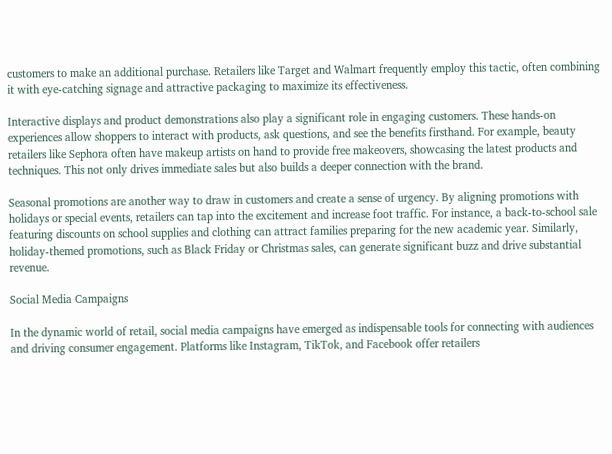customers to make an additional purchase. Retailers like Target and Walmart frequently employ this tactic, often combining it with eye-catching signage and attractive packaging to maximize its effectiveness.

Interactive displays and product demonstrations also play a significant role in engaging customers. These hands-on experiences allow shoppers to interact with products, ask questions, and see the benefits firsthand. For example, beauty retailers like Sephora often have makeup artists on hand to provide free makeovers, showcasing the latest products and techniques. This not only drives immediate sales but also builds a deeper connection with the brand.

Seasonal promotions are another way to draw in customers and create a sense of urgency. By aligning promotions with holidays or special events, retailers can tap into the excitement and increase foot traffic. For instance, a back-to-school sale featuring discounts on school supplies and clothing can attract families preparing for the new academic year. Similarly, holiday-themed promotions, such as Black Friday or Christmas sales, can generate significant buzz and drive substantial revenue.

Social Media Campaigns

In the dynamic world of retail, social media campaigns have emerged as indispensable tools for connecting with audiences and driving consumer engagement. Platforms like Instagram, TikTok, and Facebook offer retailers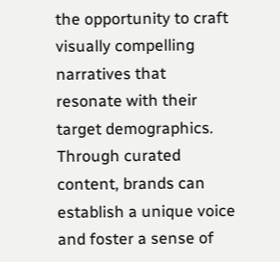the opportunity to craft visually compelling narratives that resonate with their target demographics. Through curated content, brands can establish a unique voice and foster a sense of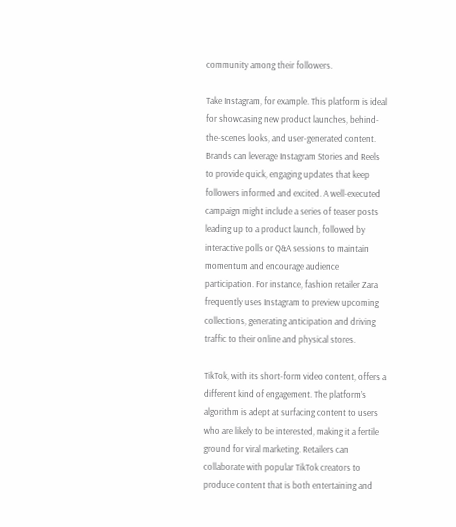community among their followers.

Take Instagram, for example. This platform is ideal for showcasing new product launches, behind-the-scenes looks, and user-generated content. Brands can leverage Instagram Stories and Reels to provide quick, engaging updates that keep followers informed and excited. A well-executed campaign might include a series of teaser posts leading up to a product launch, followed by interactive polls or Q&A sessions to maintain momentum and encourage audience participation. For instance, fashion retailer Zara frequently uses Instagram to preview upcoming collections, generating anticipation and driving traffic to their online and physical stores.

TikTok, with its short-form video content, offers a different kind of engagement. The platform’s algorithm is adept at surfacing content to users who are likely to be interested, making it a fertile ground for viral marketing. Retailers can collaborate with popular TikTok creators to produce content that is both entertaining and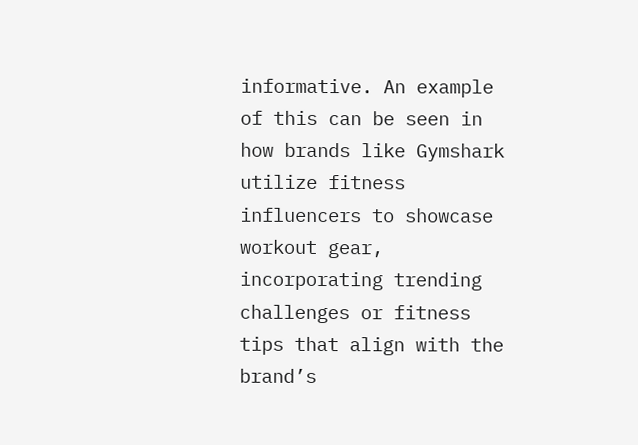informative. An example of this can be seen in how brands like Gymshark utilize fitness influencers to showcase workout gear, incorporating trending challenges or fitness tips that align with the brand’s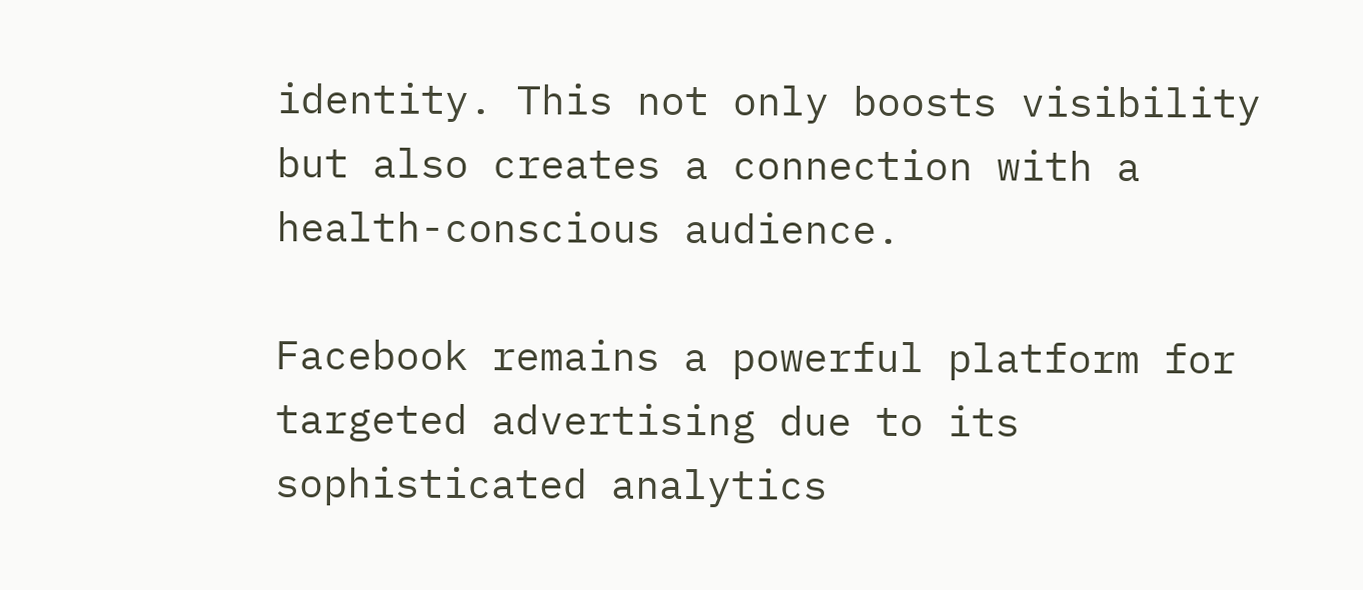identity. This not only boosts visibility but also creates a connection with a health-conscious audience.

Facebook remains a powerful platform for targeted advertising due to its sophisticated analytics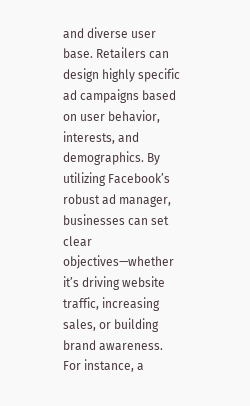and diverse user base. Retailers can design highly specific ad campaigns based on user behavior, interests, and demographics. By utilizing Facebook’s robust ad manager, businesses can set clear objectives—whether it’s driving website traffic, increasing sales, or building brand awareness. For instance, a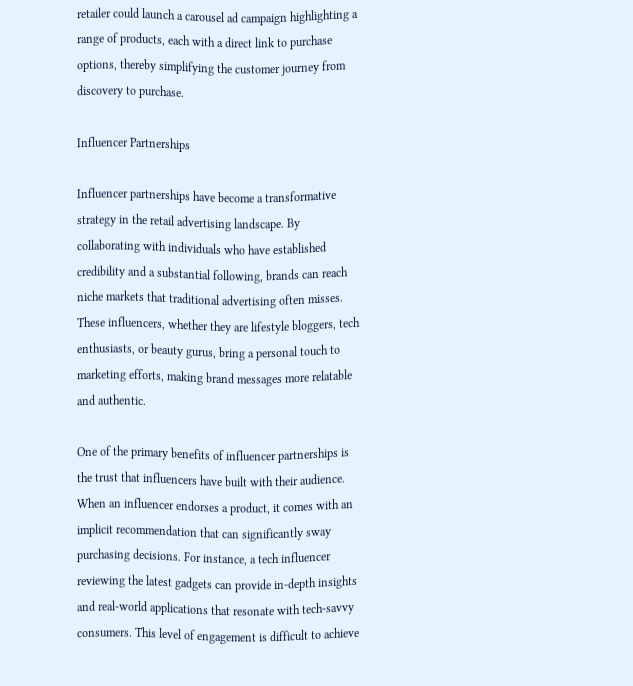retailer could launch a carousel ad campaign highlighting a range of products, each with a direct link to purchase options, thereby simplifying the customer journey from discovery to purchase.

Influencer Partnerships

Influencer partnerships have become a transformative strategy in the retail advertising landscape. By collaborating with individuals who have established credibility and a substantial following, brands can reach niche markets that traditional advertising often misses. These influencers, whether they are lifestyle bloggers, tech enthusiasts, or beauty gurus, bring a personal touch to marketing efforts, making brand messages more relatable and authentic.

One of the primary benefits of influencer partnerships is the trust that influencers have built with their audience. When an influencer endorses a product, it comes with an implicit recommendation that can significantly sway purchasing decisions. For instance, a tech influencer reviewing the latest gadgets can provide in-depth insights and real-world applications that resonate with tech-savvy consumers. This level of engagement is difficult to achieve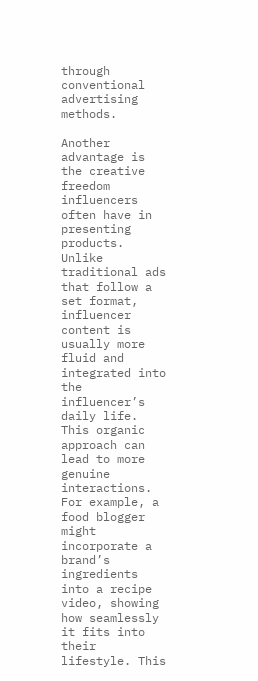through conventional advertising methods.

Another advantage is the creative freedom influencers often have in presenting products. Unlike traditional ads that follow a set format, influencer content is usually more fluid and integrated into the influencer’s daily life. This organic approach can lead to more genuine interactions. For example, a food blogger might incorporate a brand’s ingredients into a recipe video, showing how seamlessly it fits into their lifestyle. This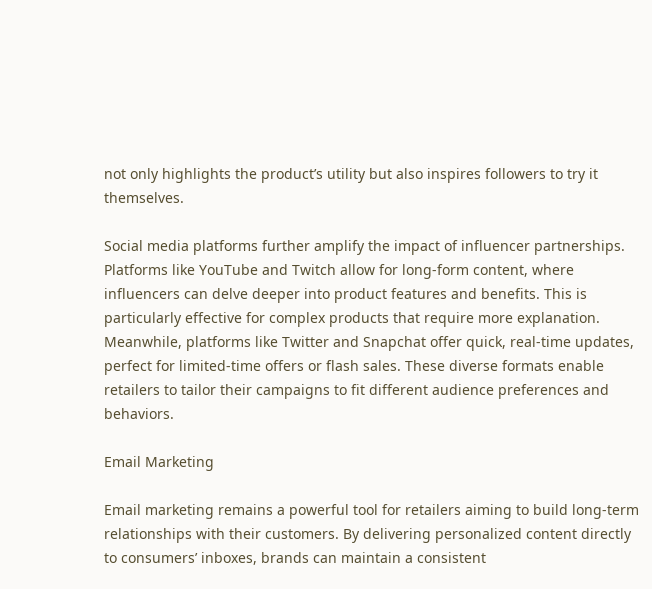not only highlights the product’s utility but also inspires followers to try it themselves.

Social media platforms further amplify the impact of influencer partnerships. Platforms like YouTube and Twitch allow for long-form content, where influencers can delve deeper into product features and benefits. This is particularly effective for complex products that require more explanation. Meanwhile, platforms like Twitter and Snapchat offer quick, real-time updates, perfect for limited-time offers or flash sales. These diverse formats enable retailers to tailor their campaigns to fit different audience preferences and behaviors.

Email Marketing

Email marketing remains a powerful tool for retailers aiming to build long-term relationships with their customers. By delivering personalized content directly to consumers’ inboxes, brands can maintain a consistent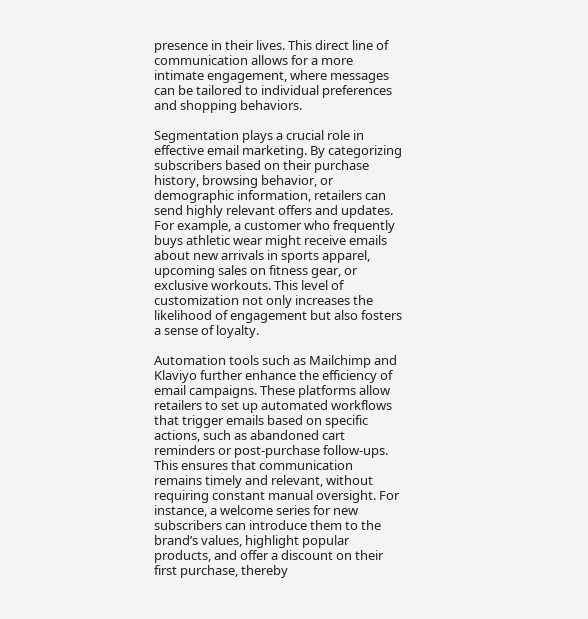presence in their lives. This direct line of communication allows for a more intimate engagement, where messages can be tailored to individual preferences and shopping behaviors.

Segmentation plays a crucial role in effective email marketing. By categorizing subscribers based on their purchase history, browsing behavior, or demographic information, retailers can send highly relevant offers and updates. For example, a customer who frequently buys athletic wear might receive emails about new arrivals in sports apparel, upcoming sales on fitness gear, or exclusive workouts. This level of customization not only increases the likelihood of engagement but also fosters a sense of loyalty.

Automation tools such as Mailchimp and Klaviyo further enhance the efficiency of email campaigns. These platforms allow retailers to set up automated workflows that trigger emails based on specific actions, such as abandoned cart reminders or post-purchase follow-ups. This ensures that communication remains timely and relevant, without requiring constant manual oversight. For instance, a welcome series for new subscribers can introduce them to the brand’s values, highlight popular products, and offer a discount on their first purchase, thereby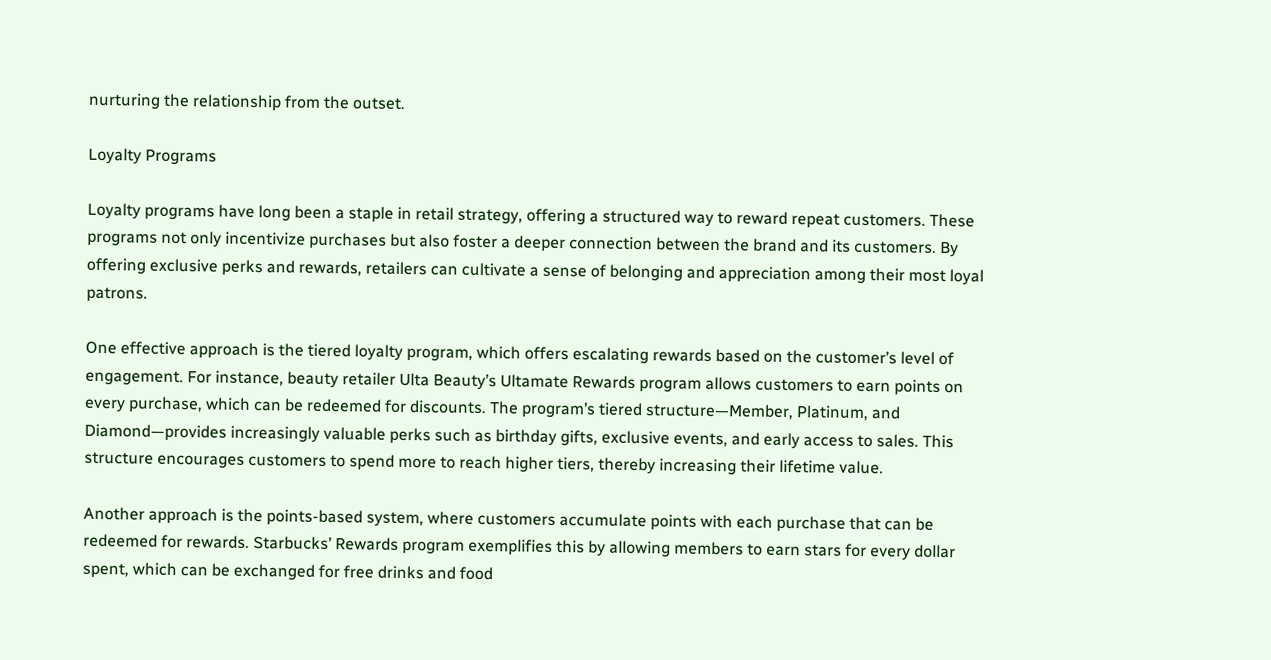nurturing the relationship from the outset.

Loyalty Programs

Loyalty programs have long been a staple in retail strategy, offering a structured way to reward repeat customers. These programs not only incentivize purchases but also foster a deeper connection between the brand and its customers. By offering exclusive perks and rewards, retailers can cultivate a sense of belonging and appreciation among their most loyal patrons.

One effective approach is the tiered loyalty program, which offers escalating rewards based on the customer’s level of engagement. For instance, beauty retailer Ulta Beauty’s Ultamate Rewards program allows customers to earn points on every purchase, which can be redeemed for discounts. The program’s tiered structure—Member, Platinum, and Diamond—provides increasingly valuable perks such as birthday gifts, exclusive events, and early access to sales. This structure encourages customers to spend more to reach higher tiers, thereby increasing their lifetime value.

Another approach is the points-based system, where customers accumulate points with each purchase that can be redeemed for rewards. Starbucks’ Rewards program exemplifies this by allowing members to earn stars for every dollar spent, which can be exchanged for free drinks and food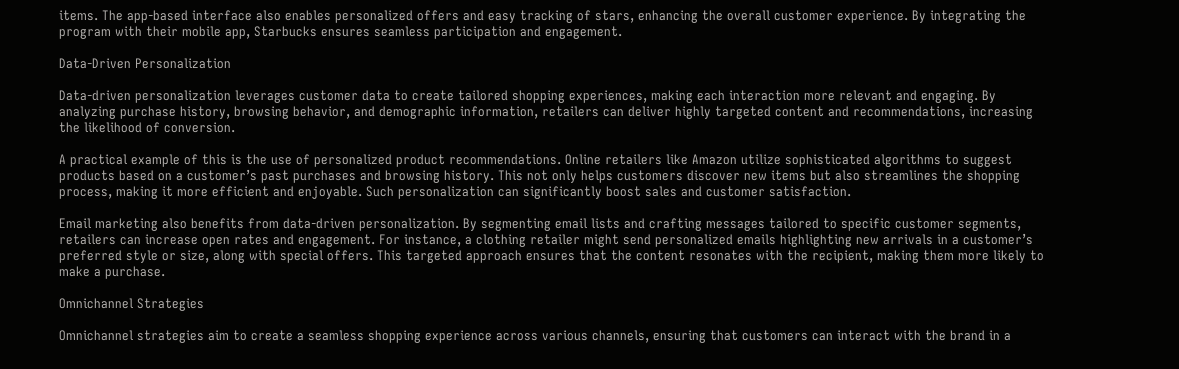items. The app-based interface also enables personalized offers and easy tracking of stars, enhancing the overall customer experience. By integrating the program with their mobile app, Starbucks ensures seamless participation and engagement.

Data-Driven Personalization

Data-driven personalization leverages customer data to create tailored shopping experiences, making each interaction more relevant and engaging. By analyzing purchase history, browsing behavior, and demographic information, retailers can deliver highly targeted content and recommendations, increasing the likelihood of conversion.

A practical example of this is the use of personalized product recommendations. Online retailers like Amazon utilize sophisticated algorithms to suggest products based on a customer’s past purchases and browsing history. This not only helps customers discover new items but also streamlines the shopping process, making it more efficient and enjoyable. Such personalization can significantly boost sales and customer satisfaction.

Email marketing also benefits from data-driven personalization. By segmenting email lists and crafting messages tailored to specific customer segments, retailers can increase open rates and engagement. For instance, a clothing retailer might send personalized emails highlighting new arrivals in a customer’s preferred style or size, along with special offers. This targeted approach ensures that the content resonates with the recipient, making them more likely to make a purchase.

Omnichannel Strategies

Omnichannel strategies aim to create a seamless shopping experience across various channels, ensuring that customers can interact with the brand in a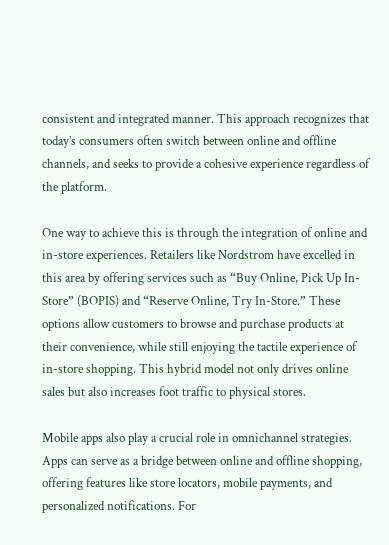consistent and integrated manner. This approach recognizes that today’s consumers often switch between online and offline channels, and seeks to provide a cohesive experience regardless of the platform.

One way to achieve this is through the integration of online and in-store experiences. Retailers like Nordstrom have excelled in this area by offering services such as “Buy Online, Pick Up In-Store” (BOPIS) and “Reserve Online, Try In-Store.” These options allow customers to browse and purchase products at their convenience, while still enjoying the tactile experience of in-store shopping. This hybrid model not only drives online sales but also increases foot traffic to physical stores.

Mobile apps also play a crucial role in omnichannel strategies. Apps can serve as a bridge between online and offline shopping, offering features like store locators, mobile payments, and personalized notifications. For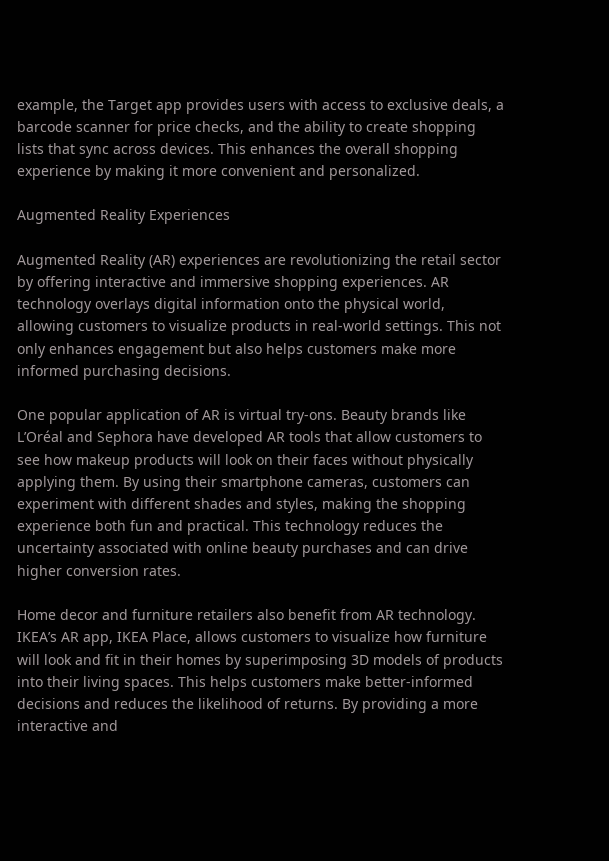example, the Target app provides users with access to exclusive deals, a barcode scanner for price checks, and the ability to create shopping lists that sync across devices. This enhances the overall shopping experience by making it more convenient and personalized.

Augmented Reality Experiences

Augmented Reality (AR) experiences are revolutionizing the retail sector by offering interactive and immersive shopping experiences. AR technology overlays digital information onto the physical world, allowing customers to visualize products in real-world settings. This not only enhances engagement but also helps customers make more informed purchasing decisions.

One popular application of AR is virtual try-ons. Beauty brands like L’Oréal and Sephora have developed AR tools that allow customers to see how makeup products will look on their faces without physically applying them. By using their smartphone cameras, customers can experiment with different shades and styles, making the shopping experience both fun and practical. This technology reduces the uncertainty associated with online beauty purchases and can drive higher conversion rates.

Home decor and furniture retailers also benefit from AR technology. IKEA’s AR app, IKEA Place, allows customers to visualize how furniture will look and fit in their homes by superimposing 3D models of products into their living spaces. This helps customers make better-informed decisions and reduces the likelihood of returns. By providing a more interactive and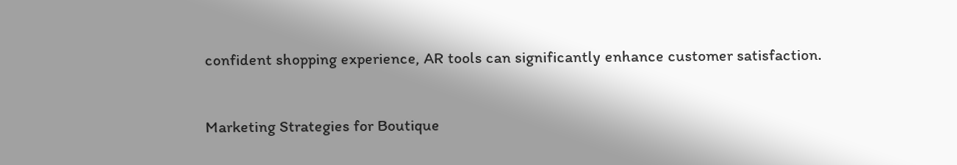confident shopping experience, AR tools can significantly enhance customer satisfaction.


Marketing Strategies for Boutique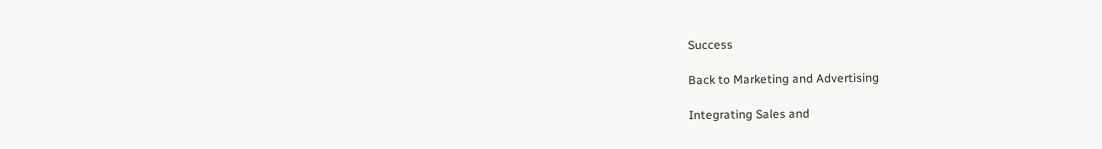Success

Back to Marketing and Advertising

Integrating Sales and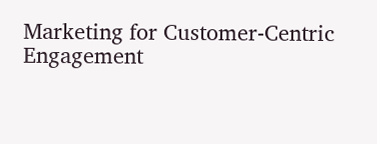Marketing for Customer-Centric Engagement